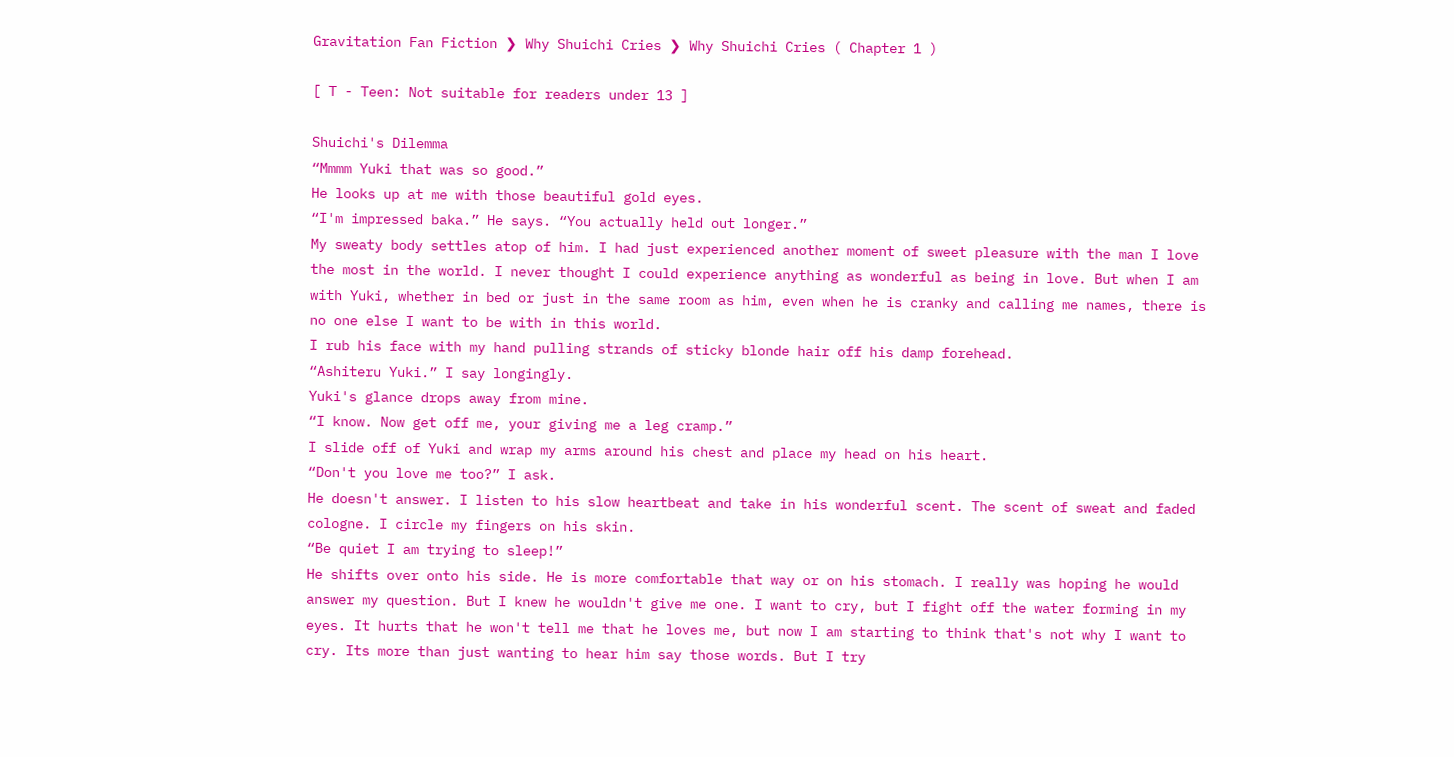Gravitation Fan Fiction ❯ Why Shuichi Cries ❯ Why Shuichi Cries ( Chapter 1 )

[ T - Teen: Not suitable for readers under 13 ]

Shuichi's Dilemma
“Mmmm Yuki that was so good.”
He looks up at me with those beautiful gold eyes.
“I'm impressed baka.” He says. “You actually held out longer.”
My sweaty body settles atop of him. I had just experienced another moment of sweet pleasure with the man I love the most in the world. I never thought I could experience anything as wonderful as being in love. But when I am with Yuki, whether in bed or just in the same room as him, even when he is cranky and calling me names, there is no one else I want to be with in this world.
I rub his face with my hand pulling strands of sticky blonde hair off his damp forehead.
“Ashiteru Yuki.” I say longingly.
Yuki's glance drops away from mine.
“I know. Now get off me, your giving me a leg cramp.”
I slide off of Yuki and wrap my arms around his chest and place my head on his heart.
“Don't you love me too?” I ask.
He doesn't answer. I listen to his slow heartbeat and take in his wonderful scent. The scent of sweat and faded cologne. I circle my fingers on his skin.
“Be quiet I am trying to sleep!”
He shifts over onto his side. He is more comfortable that way or on his stomach. I really was hoping he would answer my question. But I knew he wouldn't give me one. I want to cry, but I fight off the water forming in my eyes. It hurts that he won't tell me that he loves me, but now I am starting to think that's not why I want to cry. Its more than just wanting to hear him say those words. But I try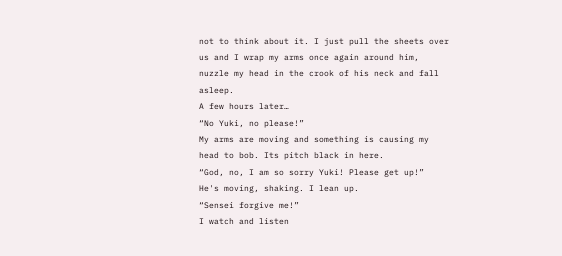not to think about it. I just pull the sheets over us and I wrap my arms once again around him, nuzzle my head in the crook of his neck and fall asleep.
A few hours later…
“No Yuki, no please!”
My arms are moving and something is causing my head to bob. Its pitch black in here.
“God, no, I am so sorry Yuki! Please get up!”
He's moving, shaking. I lean up.
“Sensei forgive me!”
I watch and listen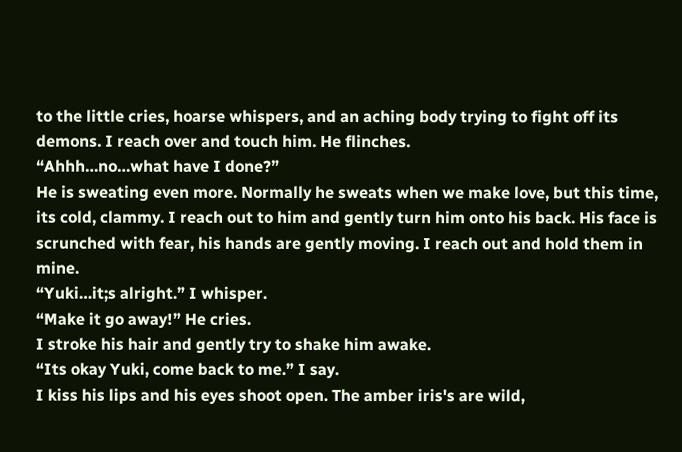to the little cries, hoarse whispers, and an aching body trying to fight off its demons. I reach over and touch him. He flinches.
“Ahhh…no…what have I done?”
He is sweating even more. Normally he sweats when we make love, but this time, its cold, clammy. I reach out to him and gently turn him onto his back. His face is scrunched with fear, his hands are gently moving. I reach out and hold them in mine.
“Yuki…it;s alright.” I whisper.
“Make it go away!” He cries.
I stroke his hair and gently try to shake him awake.
“Its okay Yuki, come back to me.” I say.
I kiss his lips and his eyes shoot open. The amber iris's are wild,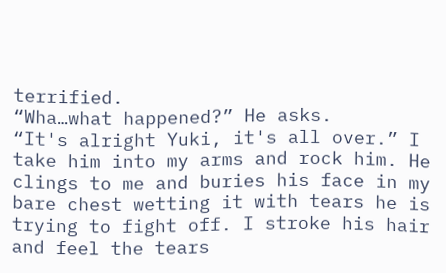terrified.
“Wha…what happened?” He asks.
“It's alright Yuki, it's all over.” I take him into my arms and rock him. He clings to me and buries his face in my bare chest wetting it with tears he is trying to fight off. I stroke his hair and feel the tears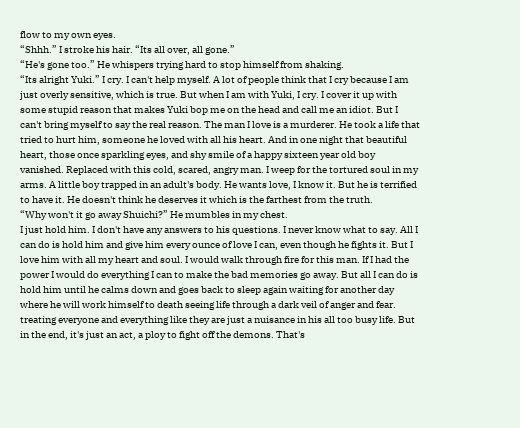flow to my own eyes.
“Shhh.” I stroke his hair. “Its all over, all gone.”
“He's gone too.” He whispers trying hard to stop himself from shaking.
“Its alright Yuki.” I cry. I can't help myself. A lot of people think that I cry because I am just overly sensitive, which is true. But when I am with Yuki, I cry. I cover it up with some stupid reason that makes Yuki bop me on the head and call me an idiot. But I can't bring myself to say the real reason. The man I love is a murderer. He took a life that tried to hurt him, someone he loved with all his heart. And in one night that beautiful heart, those once sparkling eyes, and shy smile of a happy sixteen year old boy vanished. Replaced with this cold, scared, angry man. I weep for the tortured soul in my arms. A little boy trapped in an adult's body. He wants love, I know it. But he is terrified to have it. He doesn't think he deserves it which is the farthest from the truth.
“Why won't it go away Shuichi?” He mumbles in my chest.
I just hold him. I don't have any answers to his questions. I never know what to say. All I can do is hold him and give him every ounce of love I can, even though he fights it. But I love him with all my heart and soul. I would walk through fire for this man. If I had the power I would do everything I can to make the bad memories go away. But all I can do is hold him until he calms down and goes back to sleep again waiting for another day where he will work himself to death seeing life through a dark veil of anger and fear. treating everyone and everything like they are just a nuisance in his all too busy life. But in the end, it's just an act, a ploy to fight off the demons. That's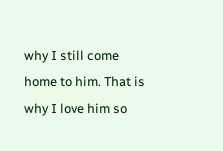why I still come home to him. That is why I love him so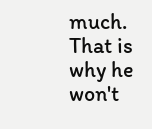much. That is why he won't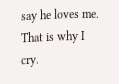say he loves me.
That is why I cry.